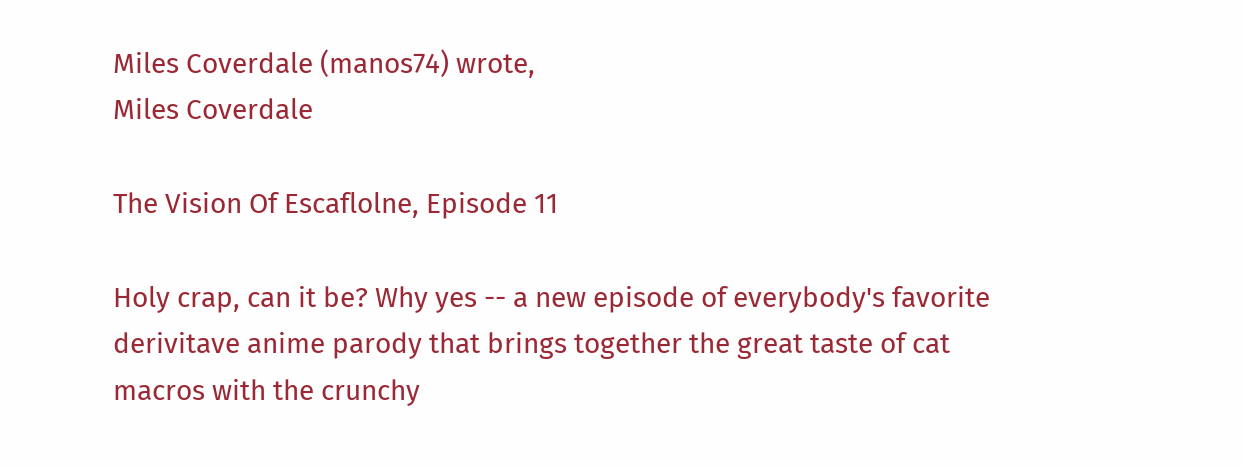Miles Coverdale (manos74) wrote,
Miles Coverdale

The Vision Of Escaflolne, Episode 11

Holy crap, can it be? Why yes -- a new episode of everybody's favorite derivitave anime parody that brings together the great taste of cat macros with the crunchy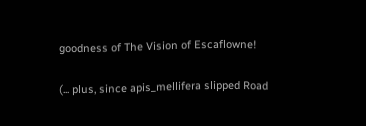goodness of The Vision of Escaflowne!

(... plus, since apis_mellifera slipped Road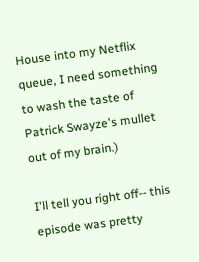House into my Netflix queue, I need something to wash the taste of Patrick Swayze's mullet out of my brain.)

I'll tell you right off-- this episode was pretty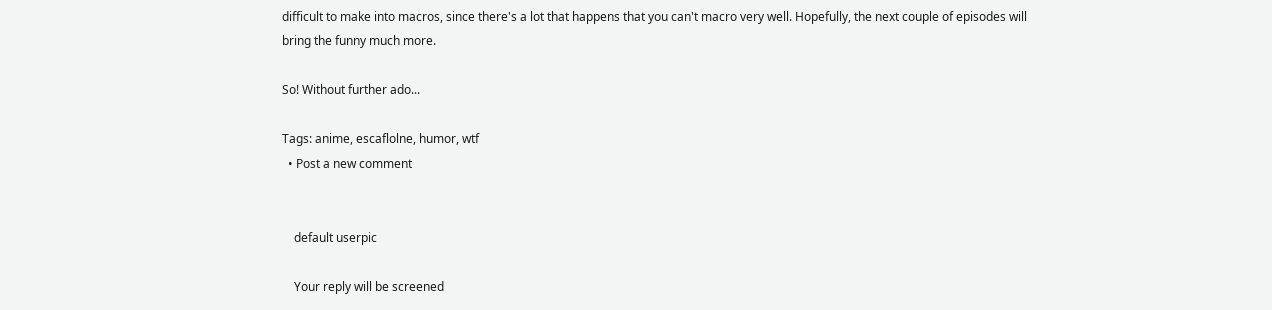difficult to make into macros, since there's a lot that happens that you can't macro very well. Hopefully, the next couple of episodes will bring the funny much more.

So! Without further ado...

Tags: anime, escaflolne, humor, wtf
  • Post a new comment


    default userpic

    Your reply will be screened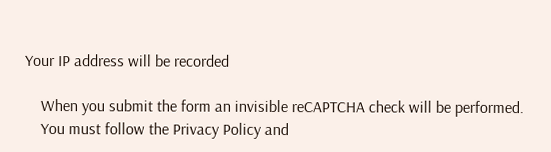Your IP address will be recorded

    When you submit the form an invisible reCAPTCHA check will be performed.
    You must follow the Privacy Policy and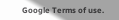Google Terms of use.